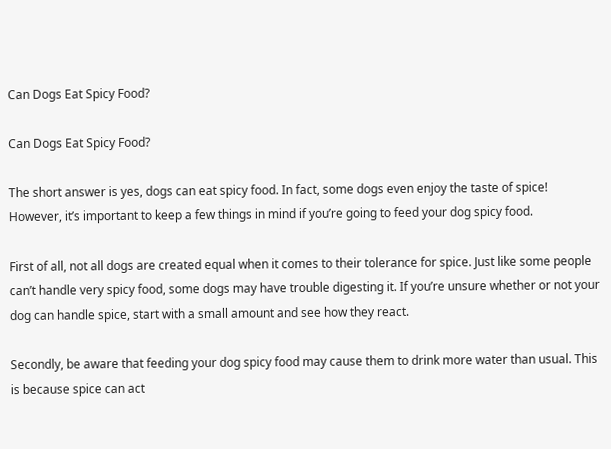Can Dogs Eat Spicy Food?

Can Dogs Eat Spicy Food?

The short answer is yes, dogs can eat spicy food. In fact, some dogs even enjoy the taste of spice! However, it’s important to keep a few things in mind if you’re going to feed your dog spicy food.

First of all, not all dogs are created equal when it comes to their tolerance for spice. Just like some people can’t handle very spicy food, some dogs may have trouble digesting it. If you’re unsure whether or not your dog can handle spice, start with a small amount and see how they react.

Secondly, be aware that feeding your dog spicy food may cause them to drink more water than usual. This is because spice can act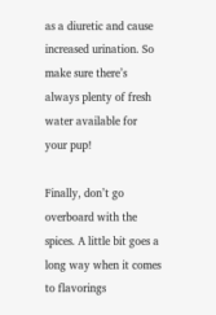as a diuretic and cause increased urination. So make sure there’s always plenty of fresh water available for your pup!

Finally, don’t go overboard with the spices. A little bit goes a long way when it comes to flavorings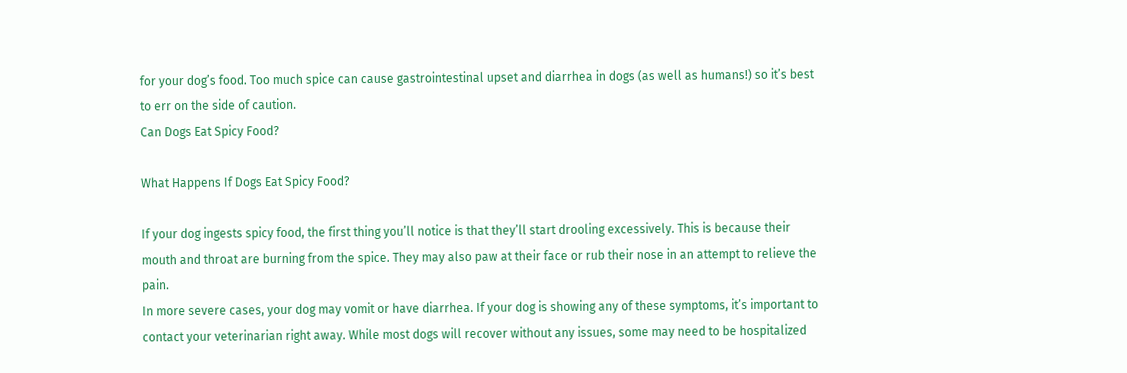for your dog’s food. Too much spice can cause gastrointestinal upset and diarrhea in dogs (as well as humans!) so it’s best to err on the side of caution.
Can Dogs Eat Spicy Food?

What Happens If Dogs Eat Spicy Food?

If your dog ingests spicy food, the first thing you’ll notice is that they’ll start drooling excessively. This is because their mouth and throat are burning from the spice. They may also paw at their face or rub their nose in an attempt to relieve the pain.
In more severe cases, your dog may vomit or have diarrhea. If your dog is showing any of these symptoms, it’s important to contact your veterinarian right away. While most dogs will recover without any issues, some may need to be hospitalized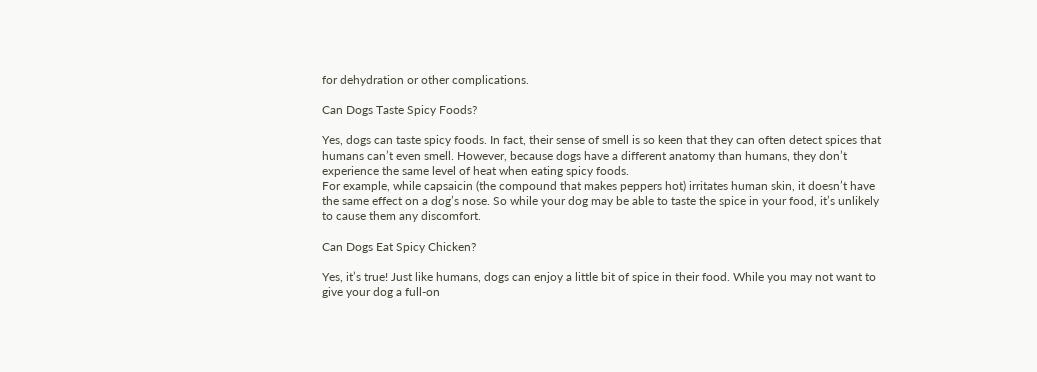for dehydration or other complications.

Can Dogs Taste Spicy Foods?

Yes, dogs can taste spicy foods. In fact, their sense of smell is so keen that they can often detect spices that humans can’t even smell. However, because dogs have a different anatomy than humans, they don’t experience the same level of heat when eating spicy foods.
For example, while capsaicin (the compound that makes peppers hot) irritates human skin, it doesn’t have the same effect on a dog’s nose. So while your dog may be able to taste the spice in your food, it’s unlikely to cause them any discomfort.

Can Dogs Eat Spicy Chicken?

Yes, it’s true! Just like humans, dogs can enjoy a little bit of spice in their food. While you may not want to give your dog a full-on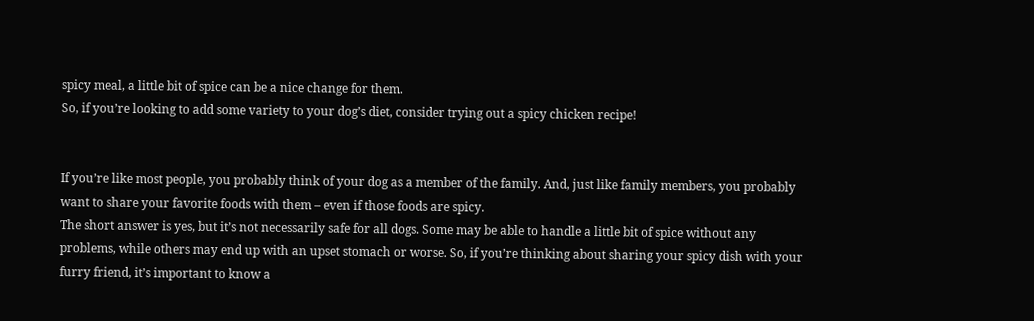spicy meal, a little bit of spice can be a nice change for them.
So, if you’re looking to add some variety to your dog’s diet, consider trying out a spicy chicken recipe!


If you’re like most people, you probably think of your dog as a member of the family. And, just like family members, you probably want to share your favorite foods with them – even if those foods are spicy.
The short answer is yes, but it’s not necessarily safe for all dogs. Some may be able to handle a little bit of spice without any problems, while others may end up with an upset stomach or worse. So, if you’re thinking about sharing your spicy dish with your furry friend, it’s important to know a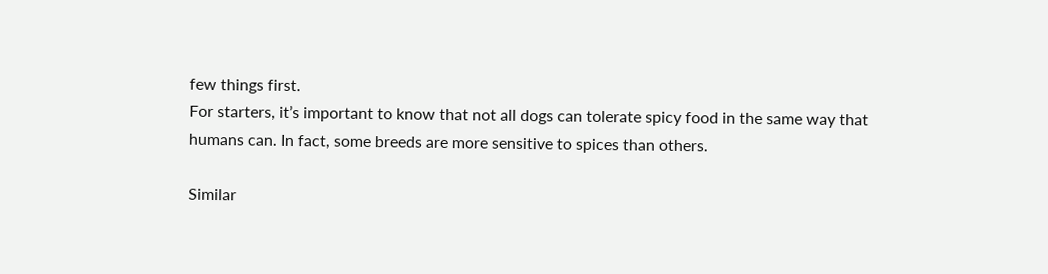few things first.
For starters, it’s important to know that not all dogs can tolerate spicy food in the same way that humans can. In fact, some breeds are more sensitive to spices than others.

Similar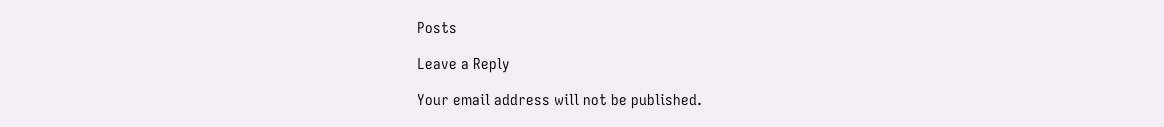Posts

Leave a Reply

Your email address will not be published.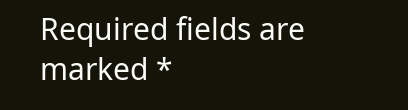Required fields are marked *